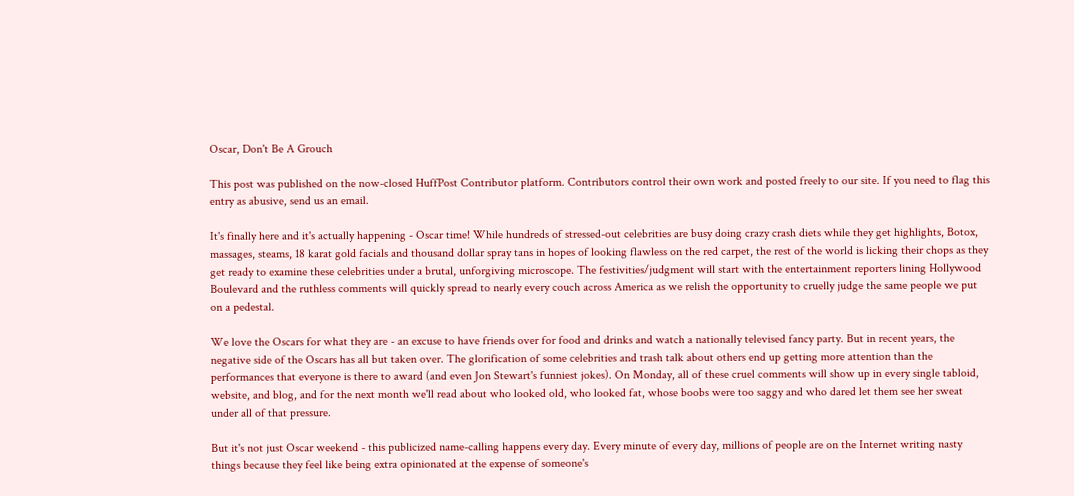Oscar, Don't Be A Grouch

This post was published on the now-closed HuffPost Contributor platform. Contributors control their own work and posted freely to our site. If you need to flag this entry as abusive, send us an email.

It's finally here and it's actually happening - Oscar time! While hundreds of stressed-out celebrities are busy doing crazy crash diets while they get highlights, Botox, massages, steams, 18 karat gold facials and thousand dollar spray tans in hopes of looking flawless on the red carpet, the rest of the world is licking their chops as they get ready to examine these celebrities under a brutal, unforgiving microscope. The festivities/judgment will start with the entertainment reporters lining Hollywood Boulevard and the ruthless comments will quickly spread to nearly every couch across America as we relish the opportunity to cruelly judge the same people we put on a pedestal.

We love the Oscars for what they are - an excuse to have friends over for food and drinks and watch a nationally televised fancy party. But in recent years, the negative side of the Oscars has all but taken over. The glorification of some celebrities and trash talk about others end up getting more attention than the performances that everyone is there to award (and even Jon Stewart's funniest jokes). On Monday, all of these cruel comments will show up in every single tabloid, website, and blog, and for the next month we'll read about who looked old, who looked fat, whose boobs were too saggy and who dared let them see her sweat under all of that pressure.

But it's not just Oscar weekend - this publicized name-calling happens every day. Every minute of every day, millions of people are on the Internet writing nasty things because they feel like being extra opinionated at the expense of someone's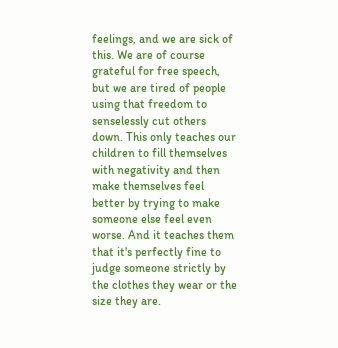feelings, and we are sick of this. We are of course grateful for free speech, but we are tired of people using that freedom to senselessly cut others down. This only teaches our children to fill themselves with negativity and then make themselves feel better by trying to make someone else feel even worse. And it teaches them that it's perfectly fine to judge someone strictly by the clothes they wear or the size they are.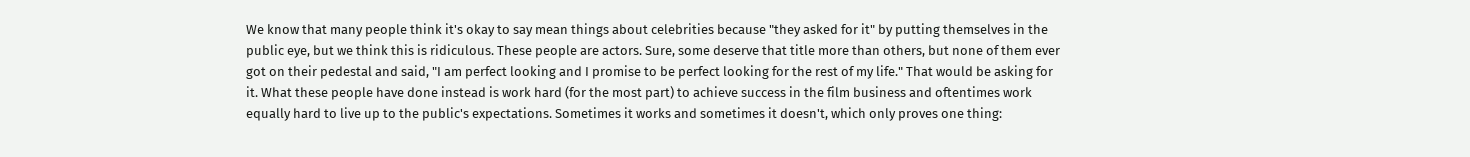We know that many people think it's okay to say mean things about celebrities because "they asked for it" by putting themselves in the public eye, but we think this is ridiculous. These people are actors. Sure, some deserve that title more than others, but none of them ever got on their pedestal and said, "I am perfect looking and I promise to be perfect looking for the rest of my life." That would be asking for it. What these people have done instead is work hard (for the most part) to achieve success in the film business and oftentimes work equally hard to live up to the public's expectations. Sometimes it works and sometimes it doesn't, which only proves one thing: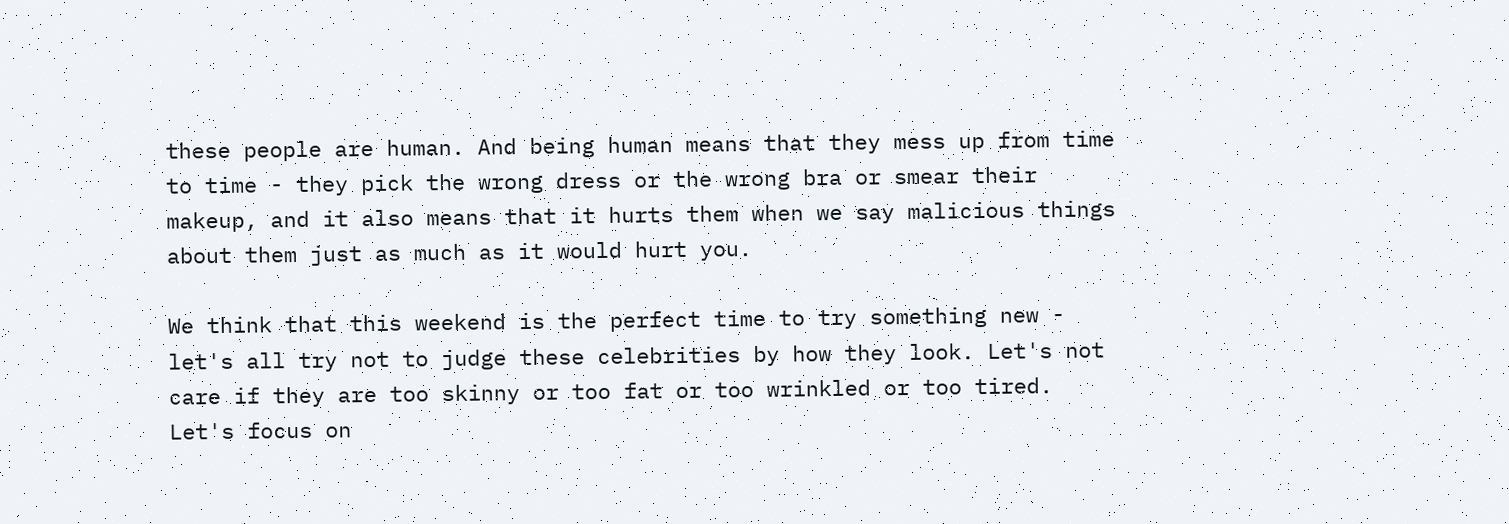these people are human. And being human means that they mess up from time to time - they pick the wrong dress or the wrong bra or smear their makeup, and it also means that it hurts them when we say malicious things about them just as much as it would hurt you.

We think that this weekend is the perfect time to try something new - let's all try not to judge these celebrities by how they look. Let's not care if they are too skinny or too fat or too wrinkled or too tired. Let's focus on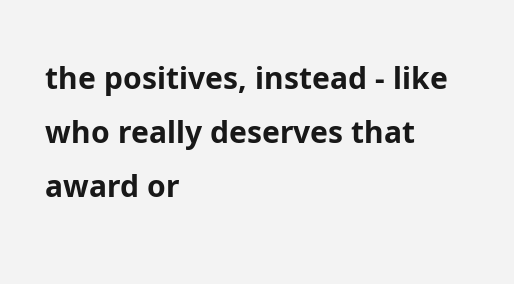the positives, instead - like who really deserves that award or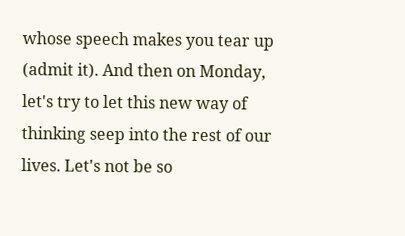whose speech makes you tear up (admit it). And then on Monday, let's try to let this new way of thinking seep into the rest of our lives. Let's not be so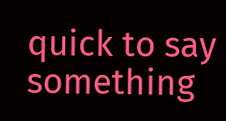quick to say something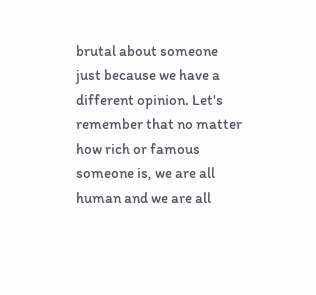brutal about someone just because we have a different opinion. Let's remember that no matter how rich or famous someone is, we are all human and we are all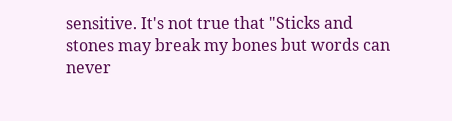sensitive. It's not true that "Sticks and stones may break my bones but words can never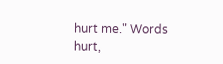hurt me." Words hurt,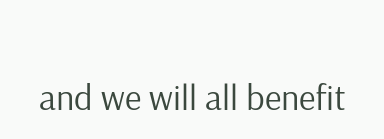and we will all benefit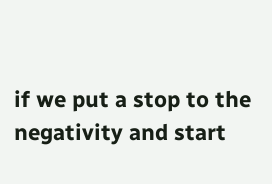if we put a stop to the negativity and start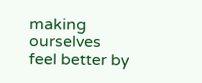making ourselves feel better by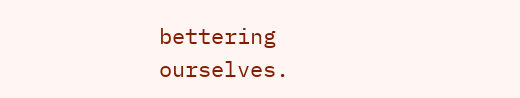bettering ourselves.